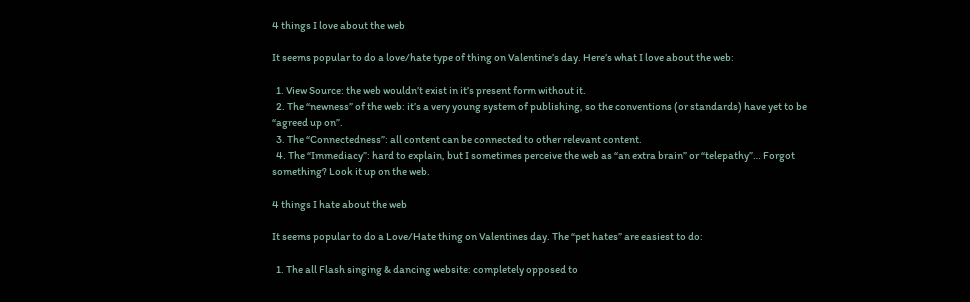4 things I love about the web

It seems popular to do a love/hate type of thing on Valentine’s day. Here’s what I love about the web:

  1. View Source: the web wouldn’t exist in it’s present form without it.
  2. The “newness” of the web: it’s a very young system of publishing, so the conventions (or standards) have yet to be “agreed up on”.
  3. The “Connectedness”: all content can be connected to other relevant content.
  4. The “Immediacy”: hard to explain, but I sometimes perceive the web as “an extra brain” or “telepathy”… Forgot something? Look it up on the web.

4 things I hate about the web

It seems popular to do a Love/Hate thing on Valentines day. The “pet hates” are easiest to do:

  1. The all Flash singing & dancing website: completely opposed to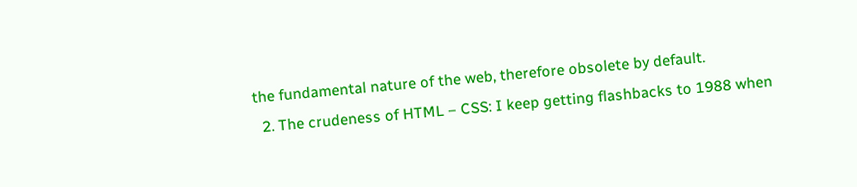the fundamental nature of the web, therefore obsolete by default.
  2. The crudeness of HTML – CSS: I keep getting flashbacks to 1988 when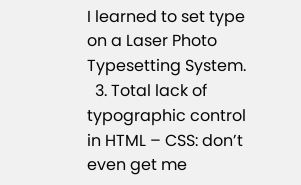I learned to set type on a Laser Photo Typesetting System.
  3. Total lack of typographic control in HTML – CSS: don’t even get me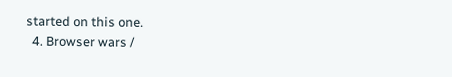started on this one.
  4. Browser wars /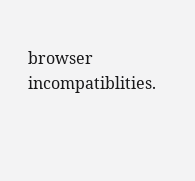browser incompatiblities.